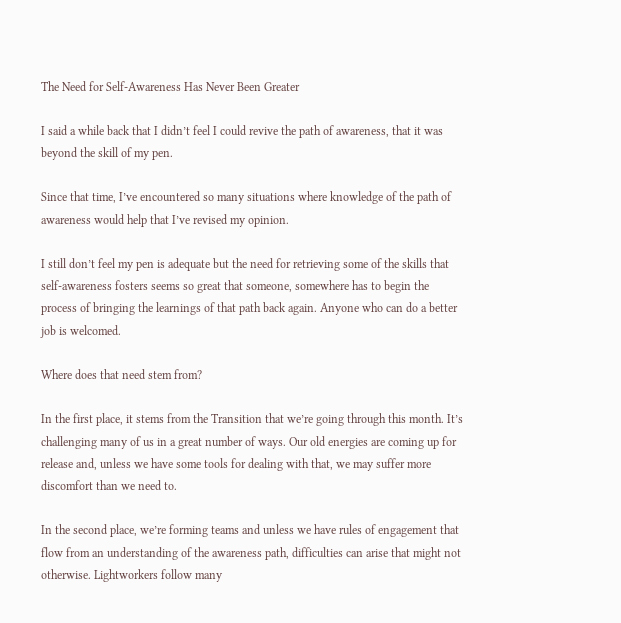The Need for Self-Awareness Has Never Been Greater

I said a while back that I didn’t feel I could revive the path of awareness, that it was beyond the skill of my pen.

Since that time, I’ve encountered so many situations where knowledge of the path of awareness would help that I’ve revised my opinion.

I still don’t feel my pen is adequate but the need for retrieving some of the skills that self-awareness fosters seems so great that someone, somewhere has to begin the process of bringing the learnings of that path back again. Anyone who can do a better job is welcomed.

Where does that need stem from?

In the first place, it stems from the Transition that we’re going through this month. It’s challenging many of us in a great number of ways. Our old energies are coming up for release and, unless we have some tools for dealing with that, we may suffer more discomfort than we need to.

In the second place, we’re forming teams and unless we have rules of engagement that flow from an understanding of the awareness path, difficulties can arise that might not otherwise. Lightworkers follow many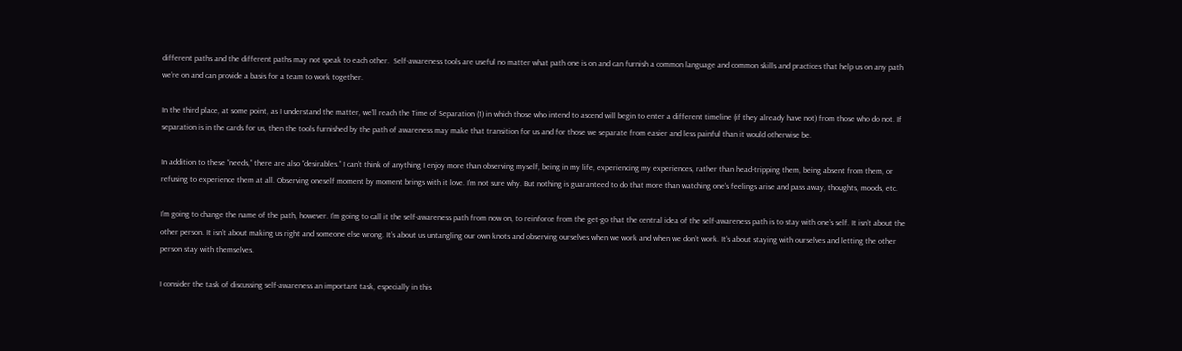different paths and the different paths may not speak to each other.  Self-awareness tools are useful no matter what path one is on and can furnish a common language and common skills and practices that help us on any path we’re on and can provide a basis for a team to work together.

In the third place, at some point, as I understand the matter, we’ll reach the Time of Separation (1) in which those who intend to ascend will begin to enter a different timeline (if they already have not) from those who do not. If separation is in the cards for us, then the tools furnished by the path of awareness may make that transition for us and for those we separate from easier and less painful than it would otherwise be.

In addition to these “needs,” there are also “desirables.” I can’t think of anything I enjoy more than observing myself, being in my life, experiencing my experiences, rather than head-tripping them, being absent from them, or refusing to experience them at all. Observing oneself moment by moment brings with it love. I’m not sure why. But nothing is guaranteed to do that more than watching one’s feelings arise and pass away, thoughts, moods, etc.

I’m going to change the name of the path, however. I’m going to call it the self-awareness path from now on, to reinforce from the get-go that the central idea of the self-awareness path is to stay with one’s self. It isn’t about the other person. It isn’t about making us right and someone else wrong. It’s about us untangling our own knots and observing ourselves when we work and when we don’t work. It’s about staying with ourselves and letting the other person stay with themselves.

I consider the task of discussing self-awareness an important task, especially in this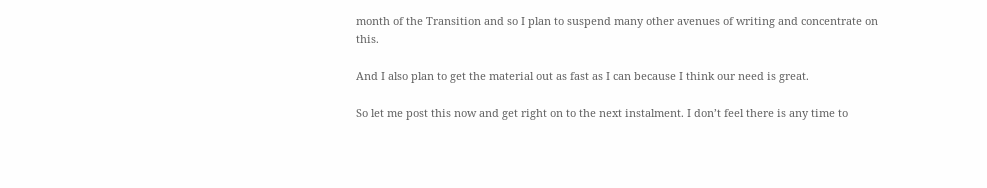month of the Transition and so I plan to suspend many other avenues of writing and concentrate on this.

And I also plan to get the material out as fast as I can because I think our need is great.

So let me post this now and get right on to the next instalment. I don’t feel there is any time to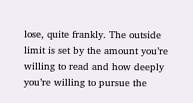lose, quite frankly. The outside limit is set by the amount you’re willing to read and how deeply you’re willing to pursue the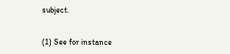subject.


(1) See for instance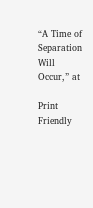“A Time of Separation Will Occur,” at

Print Friendly